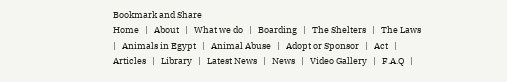Bookmark and Share
Home   |   About   |   What we do   |   Boarding   |   The Shelters   |   The Laws   |   Animals in Egypt   |   Animal Abuse   |   Adopt or Sponsor   |   Act   |   Articles   |   Library   |   Latest News   |   News   |   Video Gallery   |   F.A.Q   |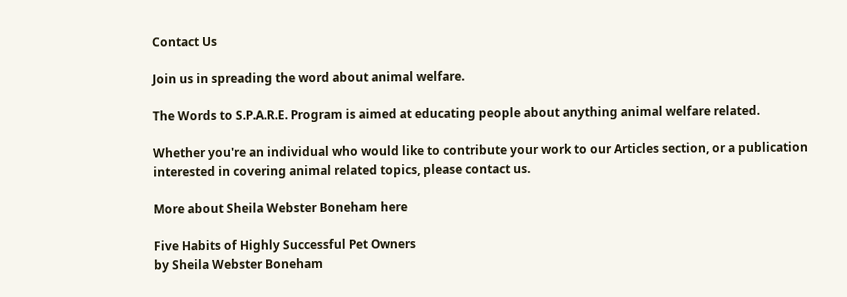Contact Us

Join us in spreading the word about animal welfare.

The Words to S.P.A.R.E. Program is aimed at educating people about anything animal welfare related.

Whether you're an individual who would like to contribute your work to our Articles section, or a publication interested in covering animal related topics, please contact us.

More about Sheila Webster Boneham here

Five Habits of Highly Successful Pet Owners
by Sheila Webster Boneham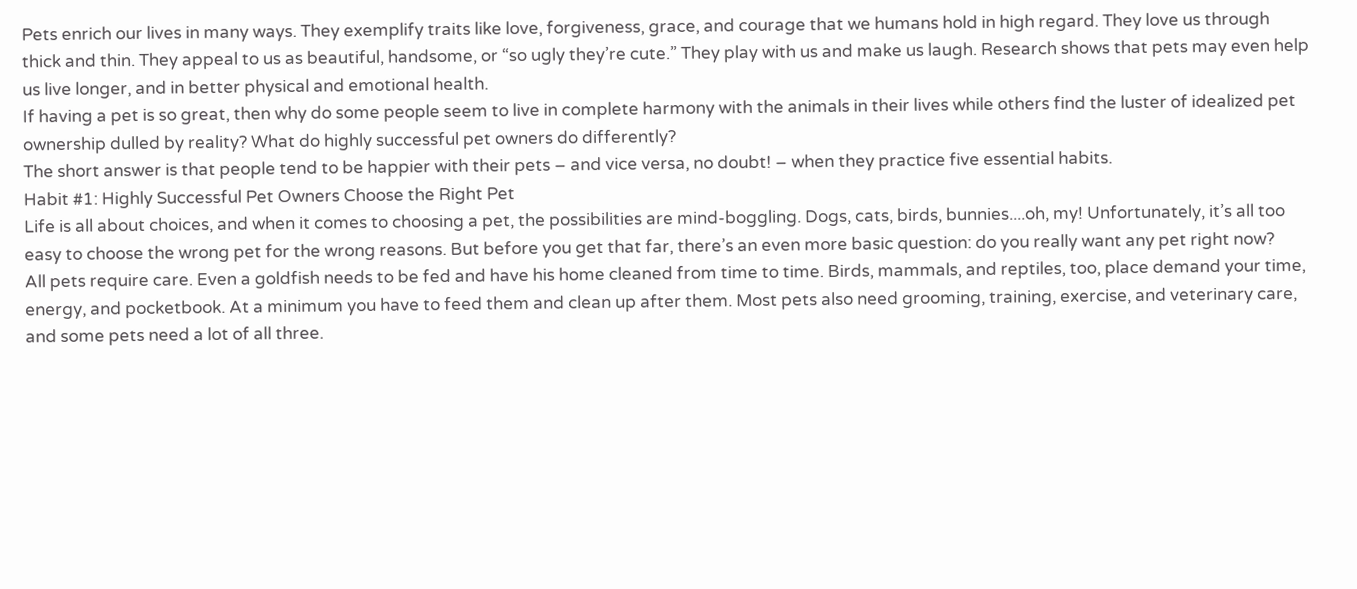Pets enrich our lives in many ways. They exemplify traits like love, forgiveness, grace, and courage that we humans hold in high regard. They love us through thick and thin. They appeal to us as beautiful, handsome, or “so ugly they’re cute.” They play with us and make us laugh. Research shows that pets may even help us live longer, and in better physical and emotional health.
If having a pet is so great, then why do some people seem to live in complete harmony with the animals in their lives while others find the luster of idealized pet ownership dulled by reality? What do highly successful pet owners do differently?
The short answer is that people tend to be happier with their pets – and vice versa, no doubt! – when they practice five essential habits.
Habit #1: Highly Successful Pet Owners Choose the Right Pet
Life is all about choices, and when it comes to choosing a pet, the possibilities are mind-boggling. Dogs, cats, birds, bunnies....oh, my! Unfortunately, it’s all too easy to choose the wrong pet for the wrong reasons. But before you get that far, there’s an even more basic question: do you really want any pet right now?
All pets require care. Even a goldfish needs to be fed and have his home cleaned from time to time. Birds, mammals, and reptiles, too, place demand your time, energy, and pocketbook. At a minimum you have to feed them and clean up after them. Most pets also need grooming, training, exercise, and veterinary care, and some pets need a lot of all three.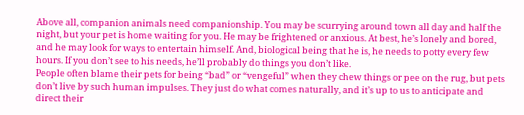Above all, companion animals need companionship. You may be scurrying around town all day and half the night, but your pet is home waiting for you. He may be frightened or anxious. At best, he’s lonely and bored, and he may look for ways to entertain himself. And, biological being that he is, he needs to potty every few hours. If you don’t see to his needs, he’ll probably do things you don’t like.
People often blame their pets for being “bad” or “vengeful” when they chew things or pee on the rug, but pets don’t live by such human impulses. They just do what comes naturally, and it’s up to us to anticipate and direct their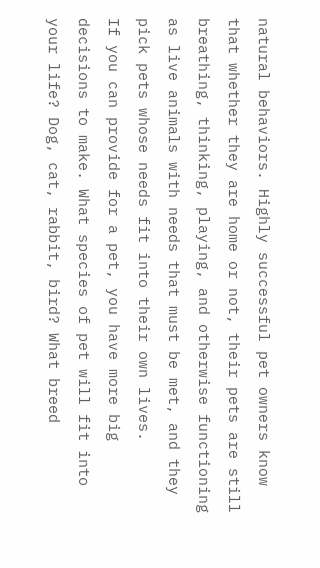natural behaviors. Highly successful pet owners know that whether they are home or not, their pets are still breathing, thinking, playing, and otherwise functioning as live animals with needs that must be met, and they pick pets whose needs fit into their own lives.
If you can provide for a pet, you have more big decisions to make. What species of pet will fit into your life? Dog, cat, rabbit, bird? What breed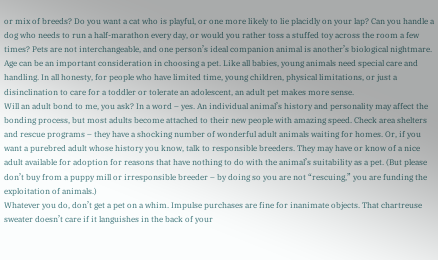or mix of breeds? Do you want a cat who is playful, or one more likely to lie placidly on your lap? Can you handle a dog who needs to run a half-marathon every day, or would you rather toss a stuffed toy across the room a few times? Pets are not interchangeable, and one person’s ideal companion animal is another’s biological nightmare.
Age can be an important consideration in choosing a pet. Like all babies, young animals need special care and handling. In all honesty, for people who have limited time, young children, physical limitations, or just a disinclination to care for a toddler or tolerate an adolescent, an adult pet makes more sense.
Will an adult bond to me, you ask? In a word – yes. An individual animal’s history and personality may affect the bonding process, but most adults become attached to their new people with amazing speed. Check area shelters and rescue programs – they have a shocking number of wonderful adult animals waiting for homes. Or, if you want a purebred adult whose history you know, talk to responsible breeders. They may have or know of a nice adult available for adoption for reasons that have nothing to do with the animal’s suitability as a pet. (But please don’t buy from a puppy mill or irresponsible breeder – by doing so you are not “rescuing,” you are funding the exploitation of animals.)
Whatever you do, don’t get a pet on a whim. Impulse purchases are fine for inanimate objects. That chartreuse sweater doesn’t care if it languishes in the back of your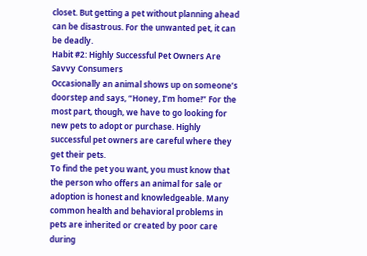closet. But getting a pet without planning ahead can be disastrous. For the unwanted pet, it can be deadly.
Habit #2: Highly Successful Pet Owners Are Savvy Consumers
Occasionally an animal shows up on someone’s doorstep and says, “Honey, I’m home!” For the most part, though, we have to go looking for new pets to adopt or purchase. Highly successful pet owners are careful where they get their pets.
To find the pet you want, you must know that the person who offers an animal for sale or adoption is honest and knowledgeable. Many common health and behavioral problems in pets are inherited or created by poor care during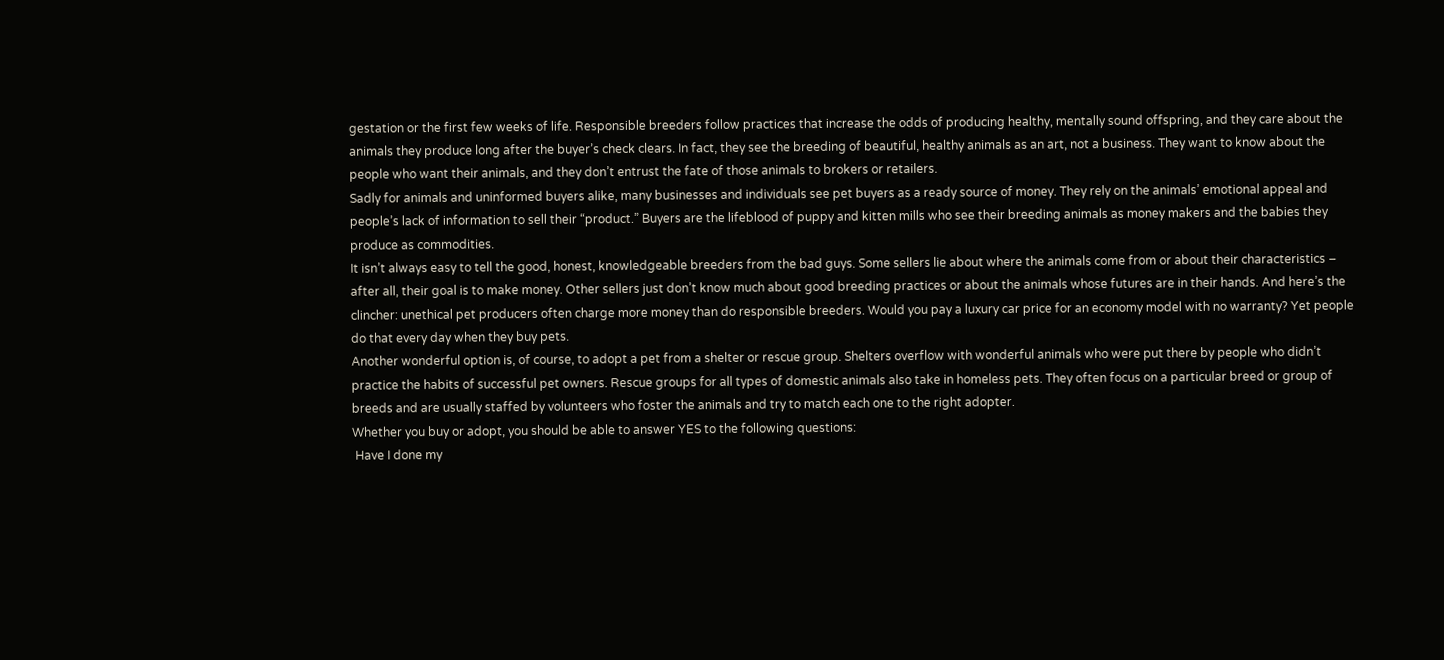gestation or the first few weeks of life. Responsible breeders follow practices that increase the odds of producing healthy, mentally sound offspring, and they care about the animals they produce long after the buyer’s check clears. In fact, they see the breeding of beautiful, healthy animals as an art, not a business. They want to know about the people who want their animals, and they don’t entrust the fate of those animals to brokers or retailers.
Sadly for animals and uninformed buyers alike, many businesses and individuals see pet buyers as a ready source of money. They rely on the animals’ emotional appeal and people’s lack of information to sell their “product.” Buyers are the lifeblood of puppy and kitten mills who see their breeding animals as money makers and the babies they produce as commodities.
It isn’t always easy to tell the good, honest, knowledgeable breeders from the bad guys. Some sellers lie about where the animals come from or about their characteristics – after all, their goal is to make money. Other sellers just don’t know much about good breeding practices or about the animals whose futures are in their hands. And here’s the clincher: unethical pet producers often charge more money than do responsible breeders. Would you pay a luxury car price for an economy model with no warranty? Yet people do that every day when they buy pets.
Another wonderful option is, of course, to adopt a pet from a shelter or rescue group. Shelters overflow with wonderful animals who were put there by people who didn’t practice the habits of successful pet owners. Rescue groups for all types of domestic animals also take in homeless pets. They often focus on a particular breed or group of breeds and are usually staffed by volunteers who foster the animals and try to match each one to the right adopter.
Whether you buy or adopt, you should be able to answer YES to the following questions:
 Have I done my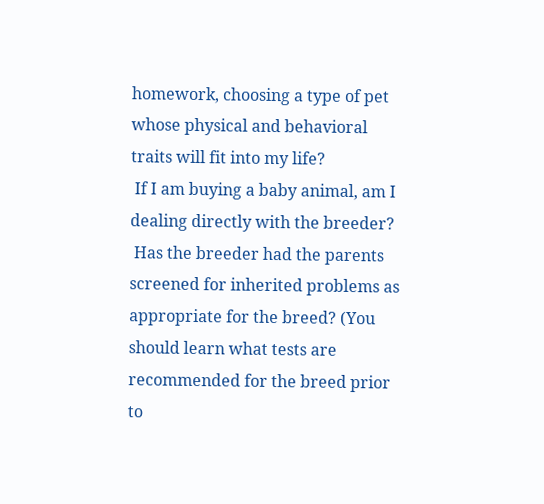homework, choosing a type of pet whose physical and behavioral traits will fit into my life?
 If I am buying a baby animal, am I dealing directly with the breeder?
 Has the breeder had the parents screened for inherited problems as appropriate for the breed? (You should learn what tests are recommended for the breed prior to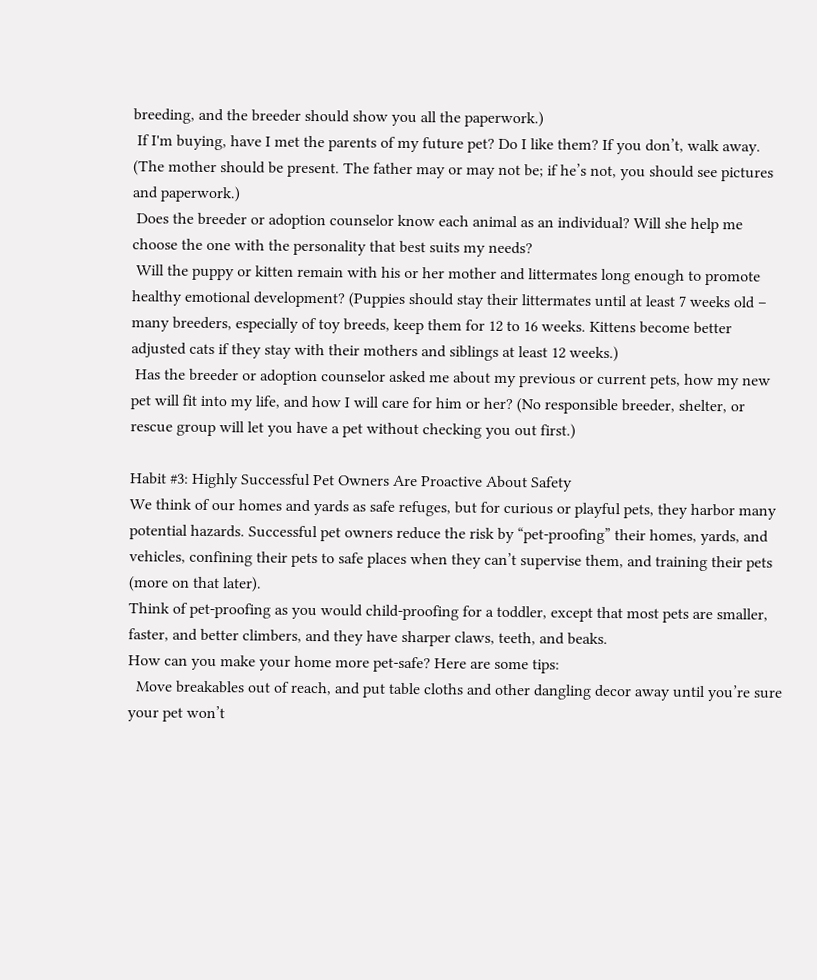breeding, and the breeder should show you all the paperwork.)
 If I'm buying, have I met the parents of my future pet? Do I like them? If you don’t, walk away. (The mother should be present. The father may or may not be; if he’s not, you should see pictures and paperwork.)
 Does the breeder or adoption counselor know each animal as an individual? Will she help me choose the one with the personality that best suits my needs?
 Will the puppy or kitten remain with his or her mother and littermates long enough to promote healthy emotional development? (Puppies should stay their littermates until at least 7 weeks old – many breeders, especially of toy breeds, keep them for 12 to 16 weeks. Kittens become better adjusted cats if they stay with their mothers and siblings at least 12 weeks.)
 Has the breeder or adoption counselor asked me about my previous or current pets, how my new pet will fit into my life, and how I will care for him or her? (No responsible breeder, shelter, or rescue group will let you have a pet without checking you out first.)

Habit #3: Highly Successful Pet Owners Are Proactive About Safety
We think of our homes and yards as safe refuges, but for curious or playful pets, they harbor many potential hazards. Successful pet owners reduce the risk by “pet-proofing” their homes, yards, and vehicles, confining their pets to safe places when they can’t supervise them, and training their pets (more on that later).
Think of pet-proofing as you would child-proofing for a toddler, except that most pets are smaller, faster, and better climbers, and they have sharper claws, teeth, and beaks.
How can you make your home more pet-safe? Here are some tips:
  Move breakables out of reach, and put table cloths and other dangling decor away until you’re sure your pet won’t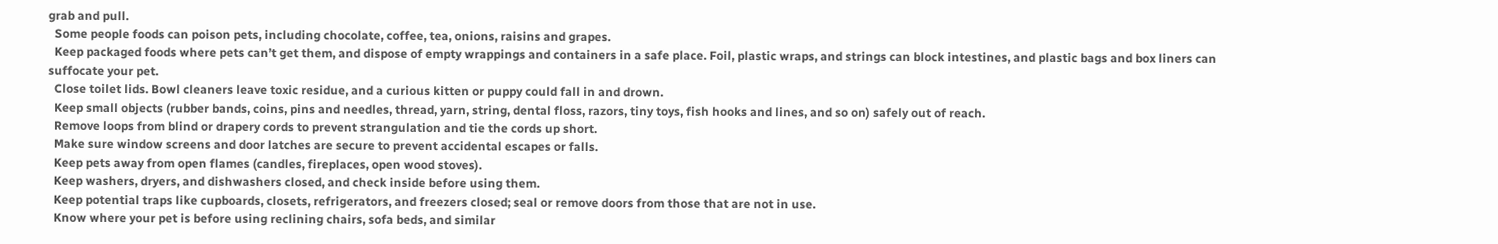grab and pull.
  Some people foods can poison pets, including chocolate, coffee, tea, onions, raisins and grapes.
  Keep packaged foods where pets can’t get them, and dispose of empty wrappings and containers in a safe place. Foil, plastic wraps, and strings can block intestines, and plastic bags and box liners can suffocate your pet.
  Close toilet lids. Bowl cleaners leave toxic residue, and a curious kitten or puppy could fall in and drown.
  Keep small objects (rubber bands, coins, pins and needles, thread, yarn, string, dental floss, razors, tiny toys, fish hooks and lines, and so on) safely out of reach.
  Remove loops from blind or drapery cords to prevent strangulation and tie the cords up short.
  Make sure window screens and door latches are secure to prevent accidental escapes or falls.
  Keep pets away from open flames (candles, fireplaces, open wood stoves).
  Keep washers, dryers, and dishwashers closed, and check inside before using them.
  Keep potential traps like cupboards, closets, refrigerators, and freezers closed; seal or remove doors from those that are not in use.
  Know where your pet is before using reclining chairs, sofa beds, and similar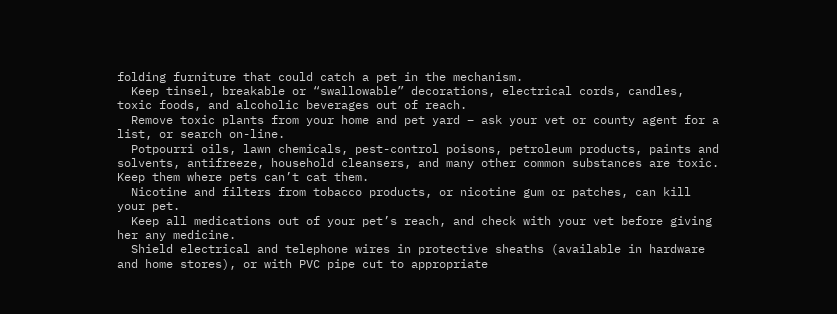folding furniture that could catch a pet in the mechanism.
  Keep tinsel, breakable or “swallowable” decorations, electrical cords, candles, toxic foods, and alcoholic beverages out of reach.
  Remove toxic plants from your home and pet yard – ask your vet or county agent for a list, or search on-line.
  Potpourri oils, lawn chemicals, pest-control poisons, petroleum products, paints and solvents, antifreeze, household cleansers, and many other common substances are toxic. Keep them where pets can’t cat them.
  Nicotine and filters from tobacco products, or nicotine gum or patches, can kill your pet.
  Keep all medications out of your pet’s reach, and check with your vet before giving her any medicine.
  Shield electrical and telephone wires in protective sheaths (available in hardware and home stores), or with PVC pipe cut to appropriate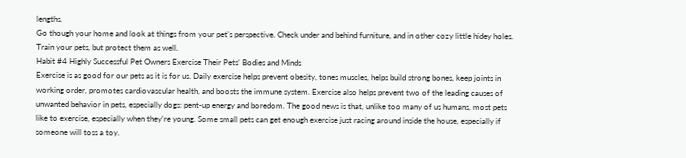lengths.
Go though your home and look at things from your pet’s perspective. Check under and behind furniture, and in other cozy little hidey holes. Train your pets, but protect them as well.
Habit #4 Highly Successful Pet Owners Exercise Their Pets’ Bodies and Minds
Exercise is as good for our pets as it is for us. Daily exercise helps prevent obesity, tones muscles, helps build strong bones, keep joints in working order, promotes cardiovascular health, and boosts the immune system. Exercise also helps prevent two of the leading causes of unwanted behavior in pets, especially dogs: pent-up energy and boredom. The good news is that, unlike too many of us humans, most pets like to exercise, especially when they’re young. Some small pets can get enough exercise just racing around inside the house, especially if someone will toss a toy.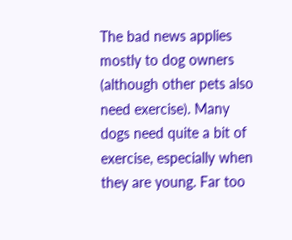The bad news applies mostly to dog owners (although other pets also need exercise). Many dogs need quite a bit of exercise, especially when they are young. Far too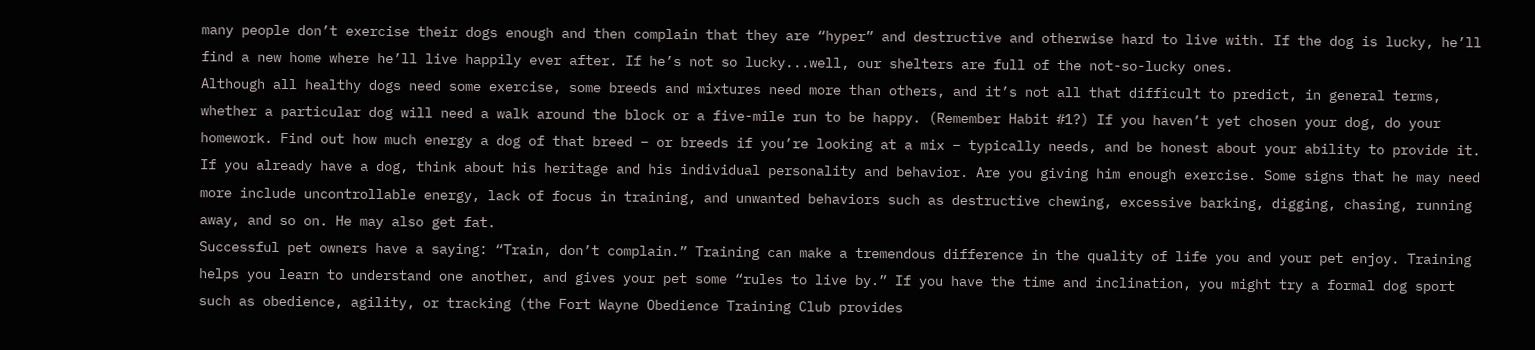many people don’t exercise their dogs enough and then complain that they are “hyper” and destructive and otherwise hard to live with. If the dog is lucky, he’ll find a new home where he’ll live happily ever after. If he’s not so lucky...well, our shelters are full of the not-so-lucky ones.
Although all healthy dogs need some exercise, some breeds and mixtures need more than others, and it’s not all that difficult to predict, in general terms, whether a particular dog will need a walk around the block or a five-mile run to be happy. (Remember Habit #1?) If you haven’t yet chosen your dog, do your homework. Find out how much energy a dog of that breed – or breeds if you’re looking at a mix – typically needs, and be honest about your ability to provide it.
If you already have a dog, think about his heritage and his individual personality and behavior. Are you giving him enough exercise. Some signs that he may need more include uncontrollable energy, lack of focus in training, and unwanted behaviors such as destructive chewing, excessive barking, digging, chasing, running away, and so on. He may also get fat.
Successful pet owners have a saying: “Train, don’t complain.” Training can make a tremendous difference in the quality of life you and your pet enjoy. Training helps you learn to understand one another, and gives your pet some “rules to live by.” If you have the time and inclination, you might try a formal dog sport such as obedience, agility, or tracking (the Fort Wayne Obedience Training Club provides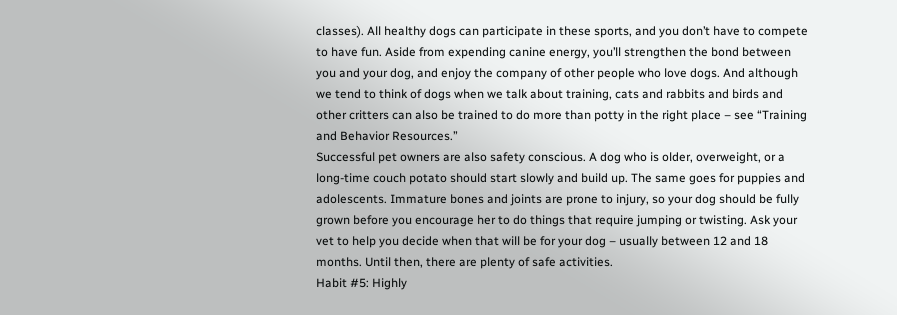classes). All healthy dogs can participate in these sports, and you don’t have to compete to have fun. Aside from expending canine energy, you’ll strengthen the bond between you and your dog, and enjoy the company of other people who love dogs. And although we tend to think of dogs when we talk about training, cats and rabbits and birds and other critters can also be trained to do more than potty in the right place – see “Training and Behavior Resources.”
Successful pet owners are also safety conscious. A dog who is older, overweight, or a long-time couch potato should start slowly and build up. The same goes for puppies and adolescents. Immature bones and joints are prone to injury, so your dog should be fully grown before you encourage her to do things that require jumping or twisting. Ask your vet to help you decide when that will be for your dog – usually between 12 and 18 months. Until then, there are plenty of safe activities.
Habit #5: Highly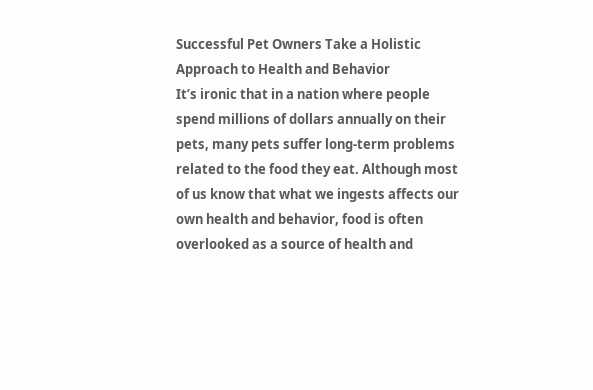Successful Pet Owners Take a Holistic Approach to Health and Behavior
It’s ironic that in a nation where people spend millions of dollars annually on their pets, many pets suffer long-term problems related to the food they eat. Although most of us know that what we ingests affects our own health and behavior, food is often overlooked as a source of health and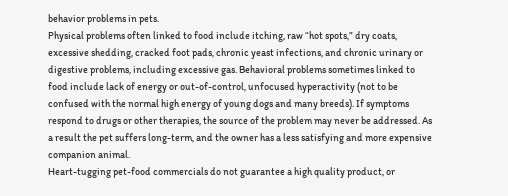behavior problems in pets.
Physical problems often linked to food include itching, raw “hot spots,” dry coats, excessive shedding, cracked foot pads, chronic yeast infections, and chronic urinary or digestive problems, including excessive gas. Behavioral problems sometimes linked to food include lack of energy or out-of-control, unfocused hyperactivity (not to be confused with the normal high energy of young dogs and many breeds). If symptoms respond to drugs or other therapies, the source of the problem may never be addressed. As a result the pet suffers long-term, and the owner has a less satisfying and more expensive companion animal.
Heart-tugging pet-food commercials do not guarantee a high quality product, or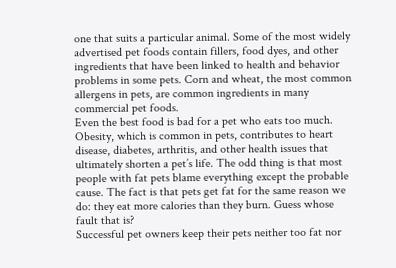one that suits a particular animal. Some of the most widely advertised pet foods contain fillers, food dyes, and other ingredients that have been linked to health and behavior problems in some pets. Corn and wheat, the most common allergens in pets, are common ingredients in many commercial pet foods.
Even the best food is bad for a pet who eats too much. Obesity, which is common in pets, contributes to heart disease, diabetes, arthritis, and other health issues that ultimately shorten a pet’s life. The odd thing is that most people with fat pets blame everything except the probable cause. The fact is that pets get fat for the same reason we do: they eat more calories than they burn. Guess whose fault that is?
Successful pet owners keep their pets neither too fat nor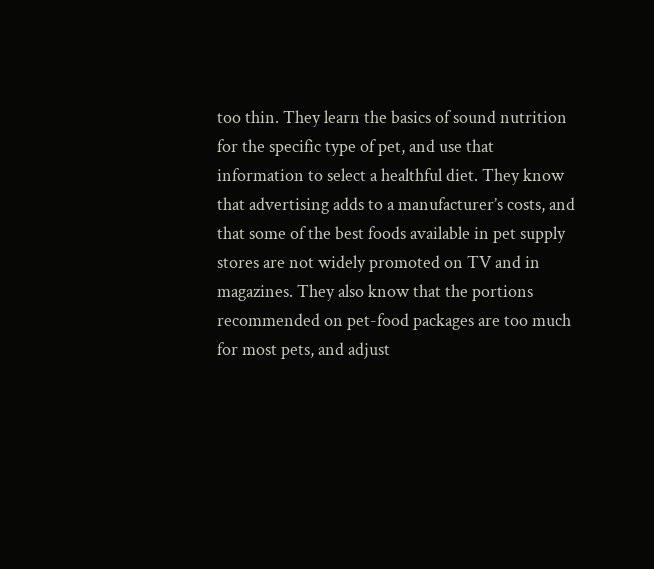too thin. They learn the basics of sound nutrition for the specific type of pet, and use that information to select a healthful diet. They know that advertising adds to a manufacturer’s costs, and that some of the best foods available in pet supply stores are not widely promoted on TV and in magazines. They also know that the portions recommended on pet-food packages are too much for most pets, and adjust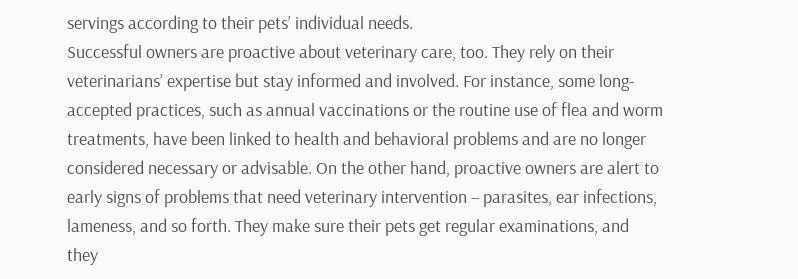servings according to their pets’ individual needs.
Successful owners are proactive about veterinary care, too. They rely on their veterinarians’ expertise but stay informed and involved. For instance, some long-accepted practices, such as annual vaccinations or the routine use of flea and worm treatments, have been linked to health and behavioral problems and are no longer considered necessary or advisable. On the other hand, proactive owners are alert to early signs of problems that need veterinary intervention – parasites, ear infections, lameness, and so forth. They make sure their pets get regular examinations, and they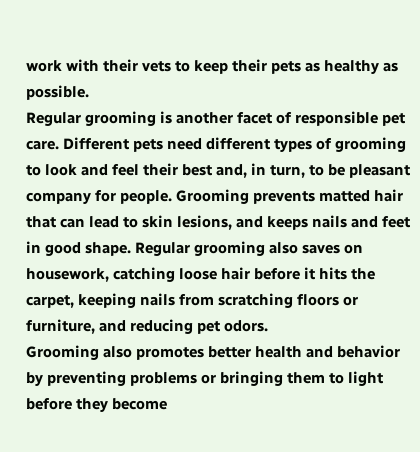work with their vets to keep their pets as healthy as possible.
Regular grooming is another facet of responsible pet care. Different pets need different types of grooming to look and feel their best and, in turn, to be pleasant company for people. Grooming prevents matted hair that can lead to skin lesions, and keeps nails and feet in good shape. Regular grooming also saves on housework, catching loose hair before it hits the carpet, keeping nails from scratching floors or furniture, and reducing pet odors.
Grooming also promotes better health and behavior by preventing problems or bringing them to light before they become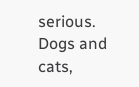serious. Dogs and cats,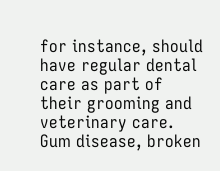for instance, should have regular dental care as part of their grooming and veterinary care. Gum disease, broken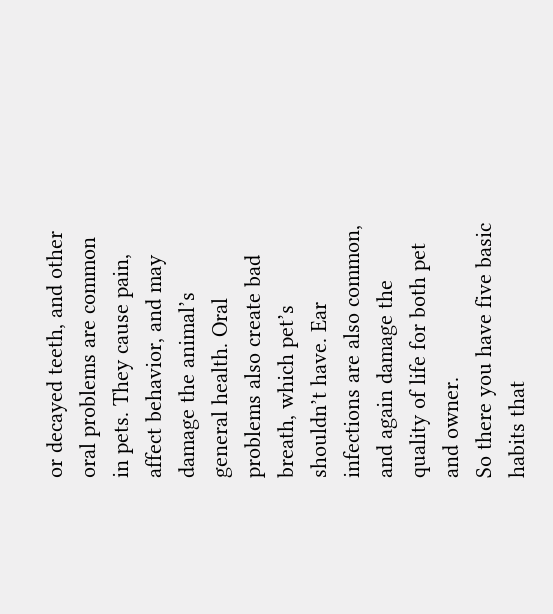or decayed teeth, and other oral problems are common in pets. They cause pain, affect behavior, and may damage the animal’s general health. Oral problems also create bad breath, which pet’s shouldn’t have. Ear infections are also common, and again damage the quality of life for both pet and owner.
So there you have five basic habits that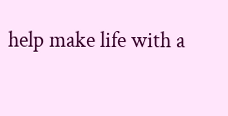help make life with a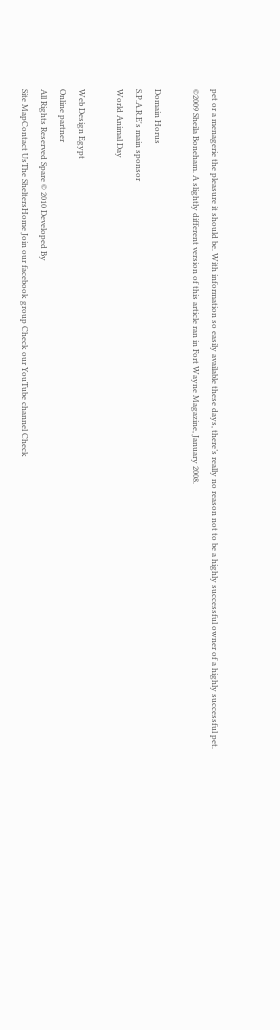pet or a menagerie the pleasure it should be. With information so easily available these days, there’s really no reason not to be a highly successful owner of a highly successful pet.
©2009 Sheila Boneham. A slightly different version of this article ran in Fort Wayne Magazine, January 2008.

Domain Horus
S.P.A.R.E's main sponsor
World Animal Day

Web Design Egypt
Online partner
All Rights Reserved Spare © 2010 Developed By
Site MapContact UsThe SheltersHome Join our facebook group Check our YouTube channel Check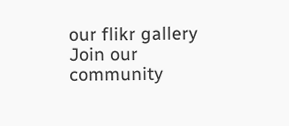our flikr gallery Join our community